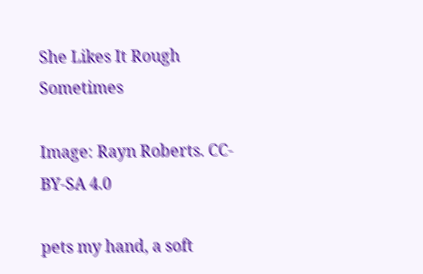She Likes It Rough Sometimes

Image: Rayn Roberts. CC-BY-SA 4.0

pets my hand, a soft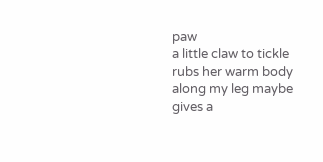paw
a little claw to tickle
rubs her warm body
along my leg maybe
gives a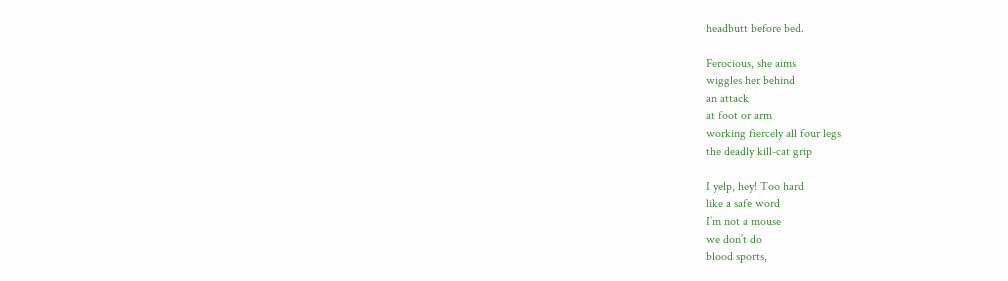headbutt before bed.

Ferocious, she aims
wiggles her behind
an attack
at foot or arm
working fiercely all four legs
the deadly kill-cat grip

I yelp, hey! Too hard
like a safe word
I’m not a mouse
we don’t do
blood sports,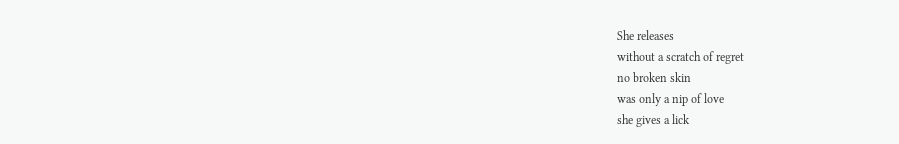She releases
without a scratch of regret
no broken skin
was only a nip of love
she gives a lick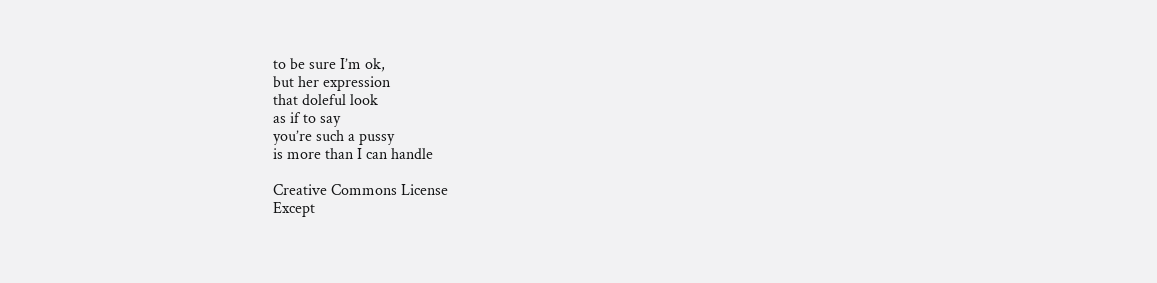to be sure I’m ok,
but her expression
that doleful look
as if to say
you’re such a pussy
is more than I can handle

Creative Commons License
Except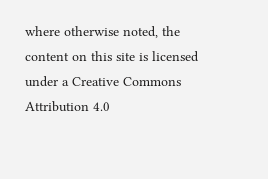where otherwise noted, the content on this site is licensed under a Creative Commons Attribution 4.0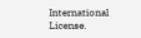International License.